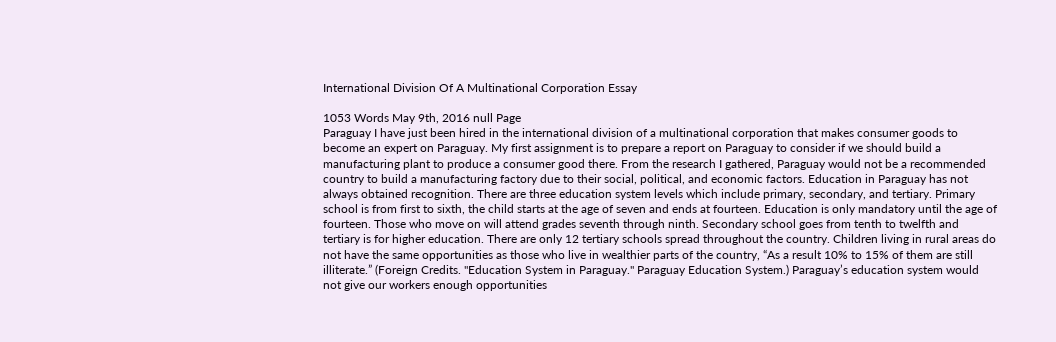International Division Of A Multinational Corporation Essay

1053 Words May 9th, 2016 null Page
Paraguay I have just been hired in the international division of a multinational corporation that makes consumer goods to become an expert on Paraguay. My first assignment is to prepare a report on Paraguay to consider if we should build a manufacturing plant to produce a consumer good there. From the research I gathered, Paraguay would not be a recommended country to build a manufacturing factory due to their social, political, and economic factors. Education in Paraguay has not always obtained recognition. There are three education system levels which include primary, secondary, and tertiary. Primary school is from first to sixth, the child starts at the age of seven and ends at fourteen. Education is only mandatory until the age of fourteen. Those who move on will attend grades seventh through ninth. Secondary school goes from tenth to twelfth and tertiary is for higher education. There are only 12 tertiary schools spread throughout the country. Children living in rural areas do not have the same opportunities as those who live in wealthier parts of the country, “As a result 10% to 15% of them are still illiterate.” (Foreign Credits. "Education System in Paraguay." Paraguay Education System.) Paraguay’s education system would not give our workers enough opportunities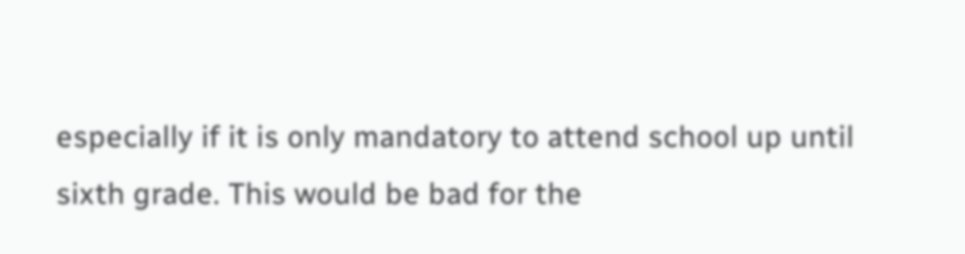especially if it is only mandatory to attend school up until sixth grade. This would be bad for the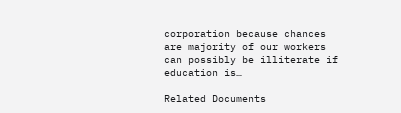corporation because chances are majority of our workers can possibly be illiterate if education is…

Related Documents